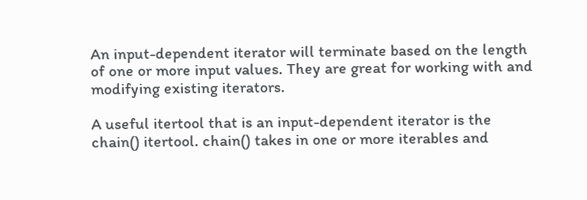An input-dependent iterator will terminate based on the length of one or more input values. They are great for working with and modifying existing iterators.

A useful itertool that is an input-dependent iterator is the chain() itertool. chain() takes in one or more iterables and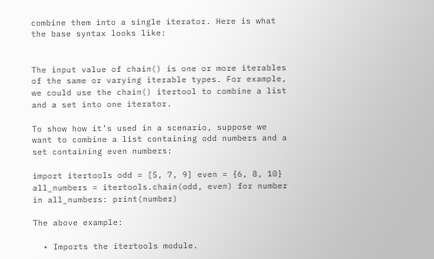combine them into a single iterator. Here is what the base syntax looks like:


The input value of chain() is one or more iterables of the same or varying iterable types. For example, we could use the chain() itertool to combine a list and a set into one iterator.

To show how it’s used in a scenario, suppose we want to combine a list containing odd numbers and a set containing even numbers:

import itertools odd = [5, 7, 9] even = {6, 8, 10} all_numbers = itertools.chain(odd, even) for number in all_numbers: print(number)

The above example:

  • Imports the itertools module.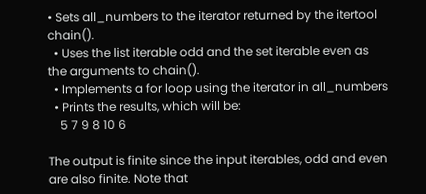• Sets all_numbers to the iterator returned by the itertool chain().
  • Uses the list iterable odd and the set iterable even as the arguments to chain().
  • Implements a for loop using the iterator in all_numbers
  • Prints the results, which will be:
    5 7 9 8 10 6

The output is finite since the input iterables, odd and even are also finite. Note that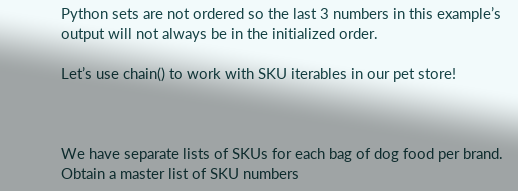Python sets are not ordered so the last 3 numbers in this example’s output will not always be in the initialized order.

Let’s use chain() to work with SKU iterables in our pet store!



We have separate lists of SKUs for each bag of dog food per brand. Obtain a master list of SKU numbers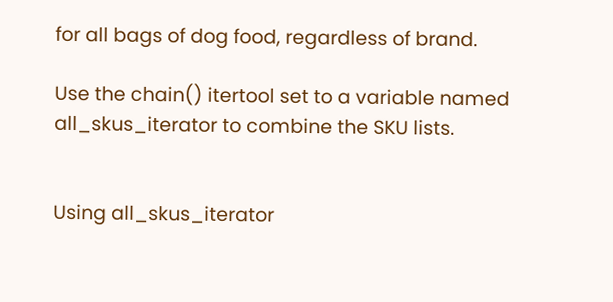for all bags of dog food, regardless of brand.

Use the chain() itertool set to a variable named all_skus_iterator to combine the SKU lists.


Using all_skus_iterator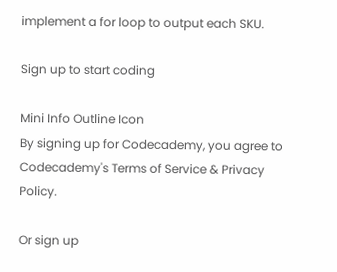implement a for loop to output each SKU.

Sign up to start coding

Mini Info Outline Icon
By signing up for Codecademy, you agree to Codecademy's Terms of Service & Privacy Policy.

Or sign up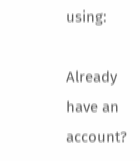using:

Already have an account?